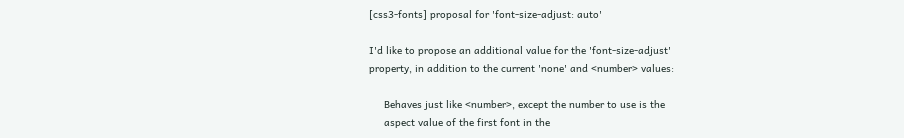[css3-fonts] proposal for 'font-size-adjust: auto'

I'd like to propose an additional value for the 'font-size-adjust'
property, in addition to the current 'none' and <number> values:

     Behaves just like <number>, except the number to use is the
     aspect value of the first font in the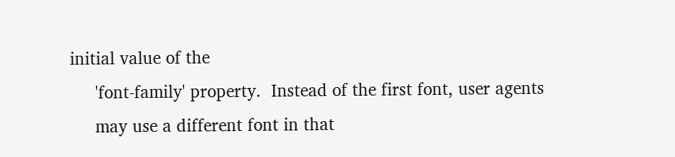initial value of the
     'font-family' property.  Instead of the first font, user agents
     may use a different font in that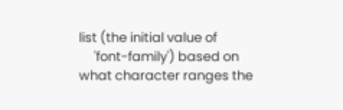list (the initial value of
     'font-family') based on what character ranges the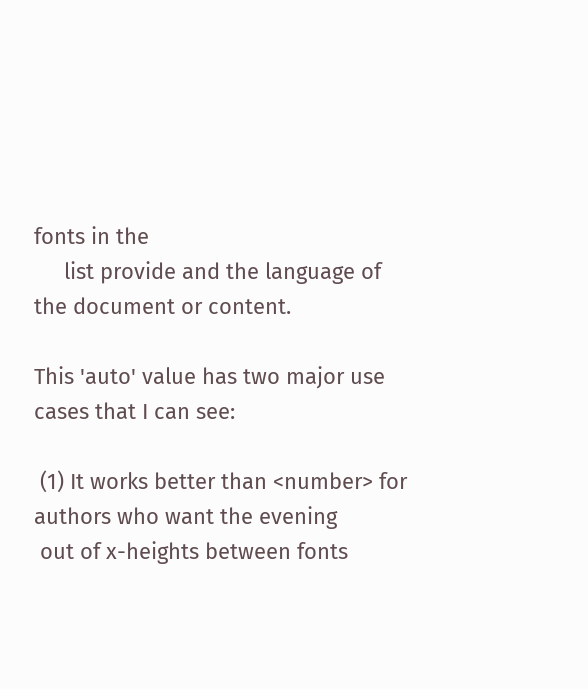fonts in the
     list provide and the language of the document or content.

This 'auto' value has two major use cases that I can see:

 (1) It works better than <number> for authors who want the evening
 out of x-heights between fonts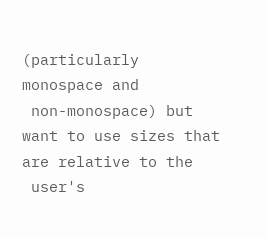(particularly monospace and
 non-monospace) but want to use sizes that are relative to the
 user's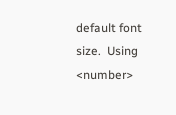default font size.  Using <number>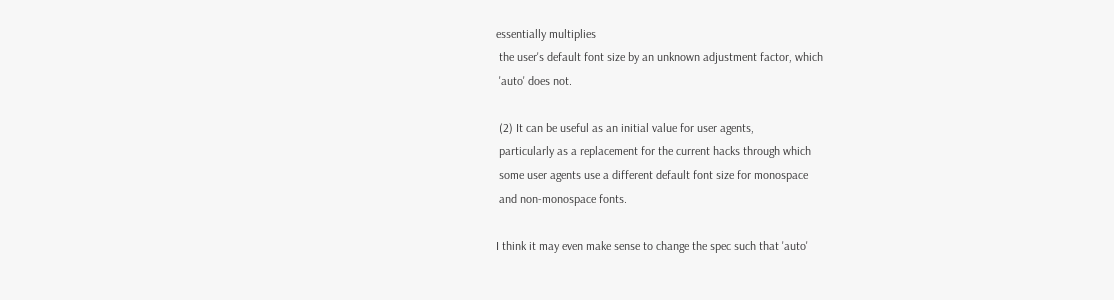essentially multiplies
 the user's default font size by an unknown adjustment factor, which
 'auto' does not.

 (2) It can be useful as an initial value for user agents,
 particularly as a replacement for the current hacks through which
 some user agents use a different default font size for monospace
 and non-monospace fonts.

I think it may even make sense to change the spec such that 'auto'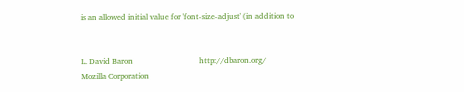is an allowed initial value for 'font-size-adjust' (in addition to


L. David Baron                                 http://dbaron.org/
Mozilla Corporation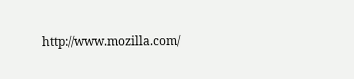http://www.mozilla.com/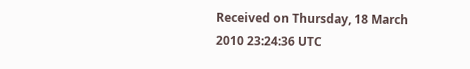Received on Thursday, 18 March 2010 23:24:36 UTC